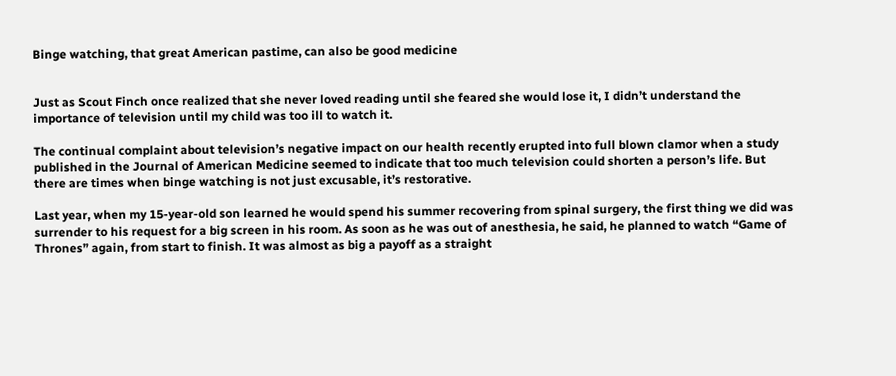Binge watching, that great American pastime, can also be good medicine


Just as Scout Finch once realized that she never loved reading until she feared she would lose it, I didn’t understand the importance of television until my child was too ill to watch it.

The continual complaint about television’s negative impact on our health recently erupted into full blown clamor when a study published in the Journal of American Medicine seemed to indicate that too much television could shorten a person’s life. But there are times when binge watching is not just excusable, it’s restorative.

Last year, when my 15-year-old son learned he would spend his summer recovering from spinal surgery, the first thing we did was surrender to his request for a big screen in his room. As soon as he was out of anesthesia, he said, he planned to watch “Game of Thrones” again, from start to finish. It was almost as big a payoff as a straight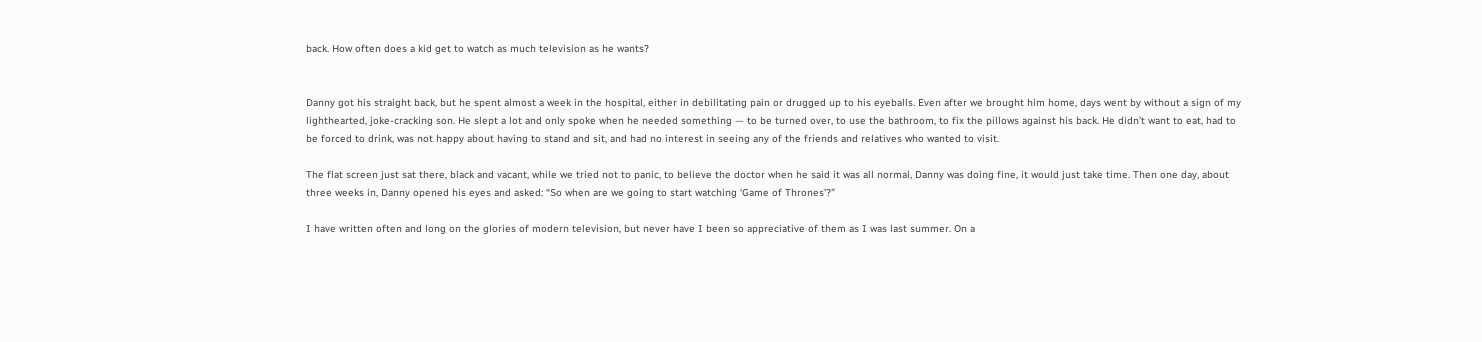back. How often does a kid get to watch as much television as he wants?


Danny got his straight back, but he spent almost a week in the hospital, either in debilitating pain or drugged up to his eyeballs. Even after we brought him home, days went by without a sign of my lighthearted, joke-cracking son. He slept a lot and only spoke when he needed something — to be turned over, to use the bathroom, to fix the pillows against his back. He didn’t want to eat, had to be forced to drink, was not happy about having to stand and sit, and had no interest in seeing any of the friends and relatives who wanted to visit.

The flat screen just sat there, black and vacant, while we tried not to panic, to believe the doctor when he said it was all normal, Danny was doing fine, it would just take time. Then one day, about three weeks in, Danny opened his eyes and asked: “So when are we going to start watching ‘Game of Thrones’?”

I have written often and long on the glories of modern television, but never have I been so appreciative of them as I was last summer. On a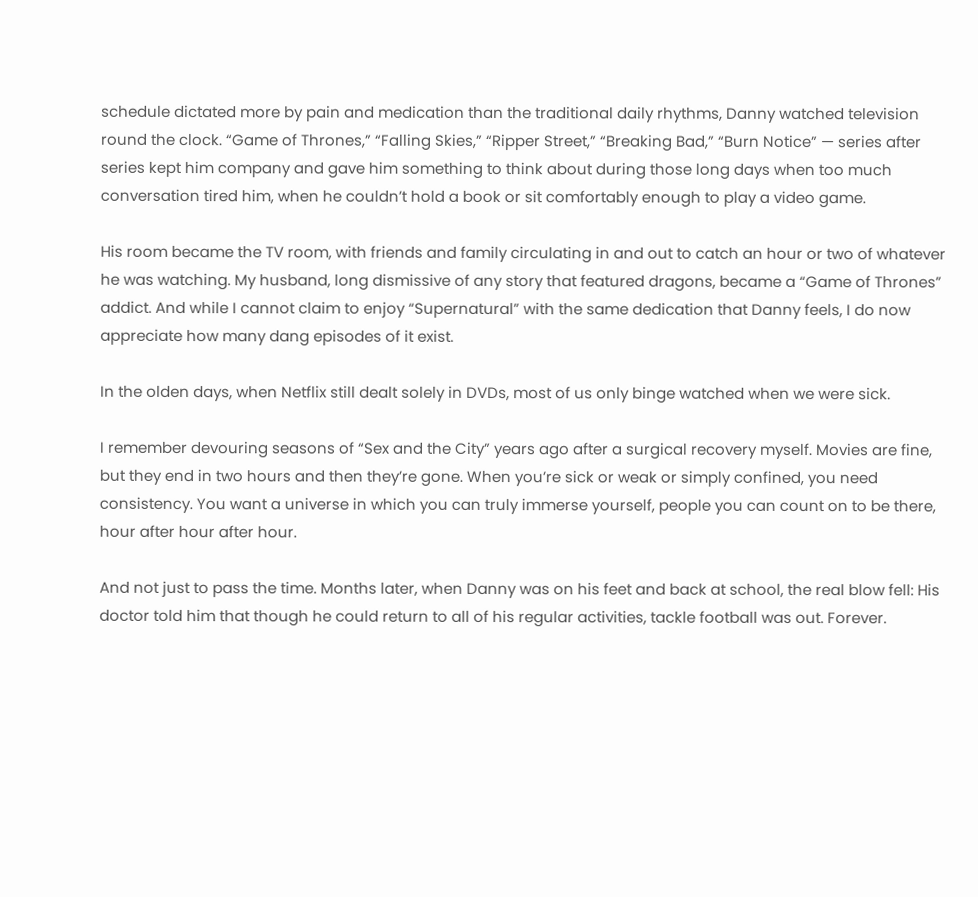schedule dictated more by pain and medication than the traditional daily rhythms, Danny watched television round the clock. “Game of Thrones,” “Falling Skies,” “Ripper Street,” “Breaking Bad,” “Burn Notice” — series after series kept him company and gave him something to think about during those long days when too much conversation tired him, when he couldn’t hold a book or sit comfortably enough to play a video game.

His room became the TV room, with friends and family circulating in and out to catch an hour or two of whatever he was watching. My husband, long dismissive of any story that featured dragons, became a “Game of Thrones” addict. And while I cannot claim to enjoy “Supernatural” with the same dedication that Danny feels, I do now appreciate how many dang episodes of it exist.

In the olden days, when Netflix still dealt solely in DVDs, most of us only binge watched when we were sick.

I remember devouring seasons of “Sex and the City” years ago after a surgical recovery myself. Movies are fine, but they end in two hours and then they’re gone. When you’re sick or weak or simply confined, you need consistency. You want a universe in which you can truly immerse yourself, people you can count on to be there, hour after hour after hour.

And not just to pass the time. Months later, when Danny was on his feet and back at school, the real blow fell: His doctor told him that though he could return to all of his regular activities, tackle football was out. Forever.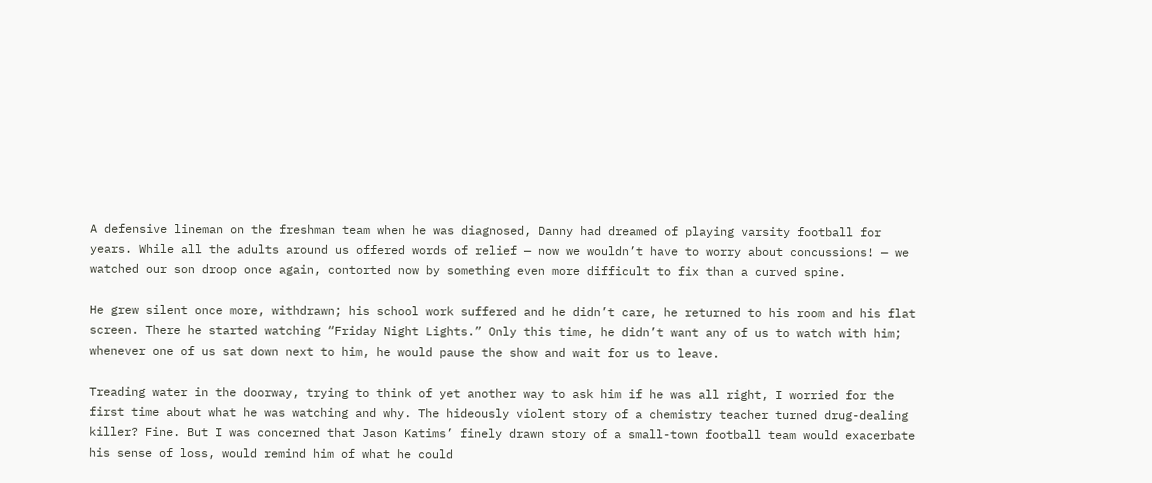A defensive lineman on the freshman team when he was diagnosed, Danny had dreamed of playing varsity football for years. While all the adults around us offered words of relief — now we wouldn’t have to worry about concussions! — we watched our son droop once again, contorted now by something even more difficult to fix than a curved spine.

He grew silent once more, withdrawn; his school work suffered and he didn’t care, he returned to his room and his flat screen. There he started watching “Friday Night Lights.” Only this time, he didn’t want any of us to watch with him; whenever one of us sat down next to him, he would pause the show and wait for us to leave.

Treading water in the doorway, trying to think of yet another way to ask him if he was all right, I worried for the first time about what he was watching and why. The hideously violent story of a chemistry teacher turned drug-dealing killer? Fine. But I was concerned that Jason Katims’ finely drawn story of a small-town football team would exacerbate his sense of loss, would remind him of what he could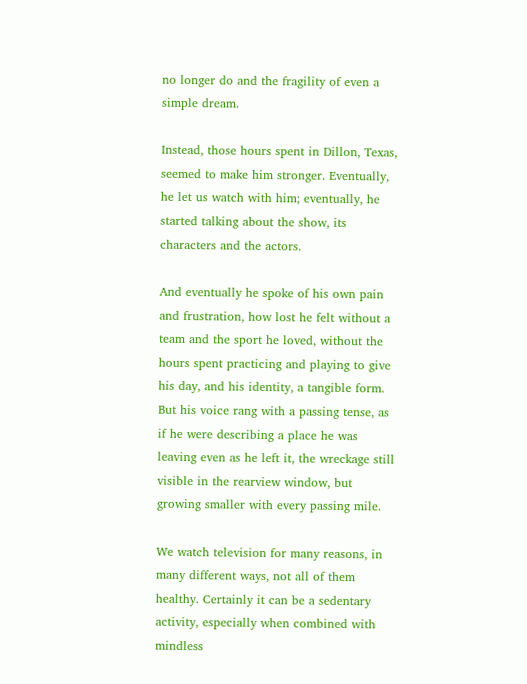no longer do and the fragility of even a simple dream.

Instead, those hours spent in Dillon, Texas, seemed to make him stronger. Eventually, he let us watch with him; eventually, he started talking about the show, its characters and the actors.

And eventually he spoke of his own pain and frustration, how lost he felt without a team and the sport he loved, without the hours spent practicing and playing to give his day, and his identity, a tangible form. But his voice rang with a passing tense, as if he were describing a place he was leaving even as he left it, the wreckage still visible in the rearview window, but growing smaller with every passing mile.

We watch television for many reasons, in many different ways, not all of them healthy. Certainly it can be a sedentary activity, especially when combined with mindless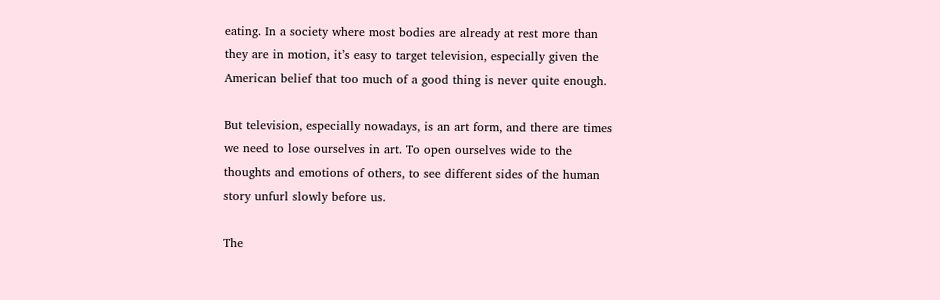eating. In a society where most bodies are already at rest more than they are in motion, it’s easy to target television, especially given the American belief that too much of a good thing is never quite enough.

But television, especially nowadays, is an art form, and there are times we need to lose ourselves in art. To open ourselves wide to the thoughts and emotions of others, to see different sides of the human story unfurl slowly before us.

The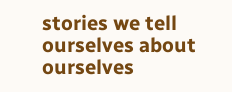stories we tell ourselves about ourselves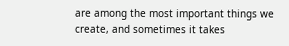are among the most important things we create, and sometimes it takes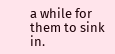a while for them to sink in.